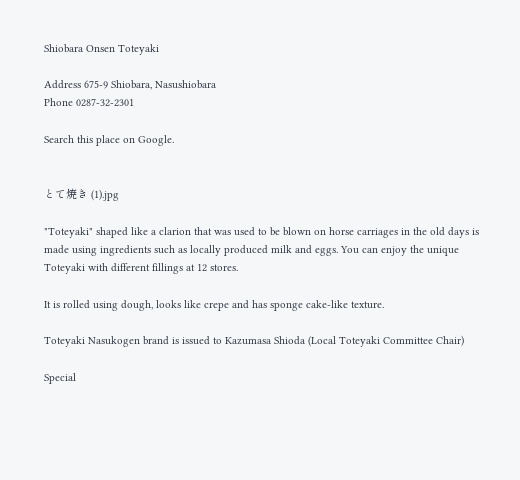Shiobara Onsen Toteyaki

Address 675-9 Shiobara, Nasushiobara
Phone 0287-32-2301

Search this place on Google.


とて焼き (1).jpg

"Toteyaki" shaped like a clarion that was used to be blown on horse carriages in the old days is made using ingredients such as locally produced milk and eggs. You can enjoy the unique Toteyaki with different fillings at 12 stores.

It is rolled using dough, looks like crepe and has sponge cake-like texture.

Toteyaki Nasukogen brand is issued to Kazumasa Shioda (Local Toteyaki Committee Chair)

Special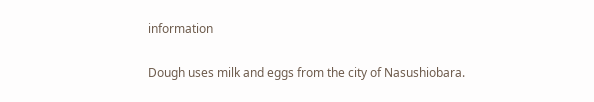information

Dough uses milk and eggs from the city of Nasushiobara.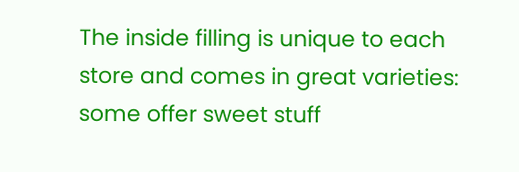The inside filling is unique to each store and comes in great varieties: some offer sweet stuff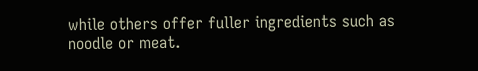while others offer fuller ingredients such as noodle or meat.